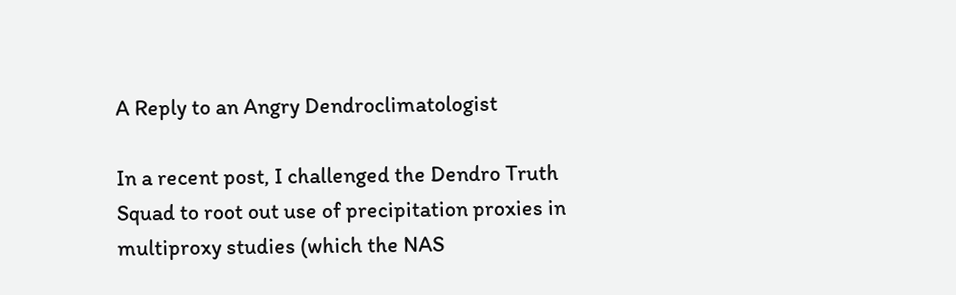A Reply to an Angry Dendroclimatologist

In a recent post, I challenged the Dendro Truth Squad to root out use of precipitation proxies in multiproxy studies (which the NAS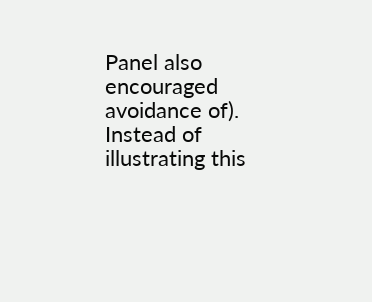Panel also encouraged avoidance of). Instead of illustrating this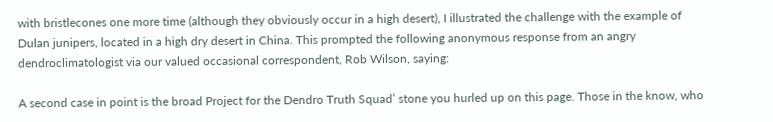with bristlecones one more time (although they obviously occur in a high desert), I illustrated the challenge with the example of Dulan junipers, located in a high dry desert in China. This prompted the following anonymous response from an angry dendroclimatologist via our valued occasional correspondent, Rob Wilson, saying:

A second case in point is the broad Project for the Dendro Truth Squad’ stone you hurled up on this page. Those in the know, who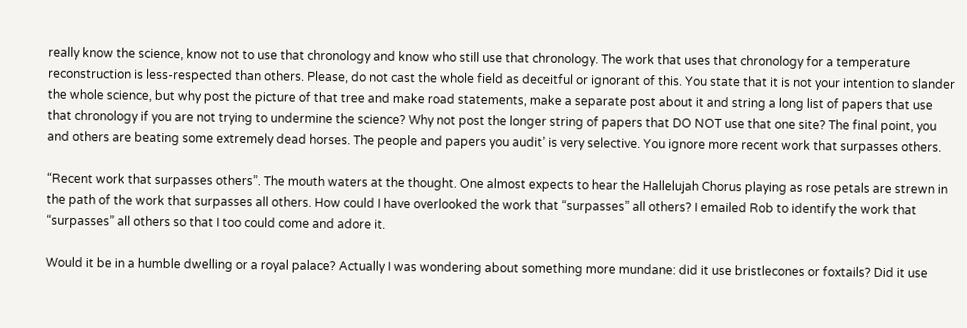really know the science, know not to use that chronology and know who still use that chronology. The work that uses that chronology for a temperature reconstruction is less-respected than others. Please, do not cast the whole field as deceitful or ignorant of this. You state that it is not your intention to slander the whole science, but why post the picture of that tree and make road statements, make a separate post about it and string a long list of papers that use that chronology if you are not trying to undermine the science? Why not post the longer string of papers that DO NOT use that one site? The final point, you and others are beating some extremely dead horses. The people and papers you audit’ is very selective. You ignore more recent work that surpasses others.

“Recent work that surpasses others”. The mouth waters at the thought. One almost expects to hear the Hallelujah Chorus playing as rose petals are strewn in the path of the work that surpasses all others. How could I have overlooked the work that “surpasses” all others? I emailed Rob to identify the work that “surpasses” all others so that I too could come and adore it.

Would it be in a humble dwelling or a royal palace? Actually I was wondering about something more mundane: did it use bristlecones or foxtails? Did it use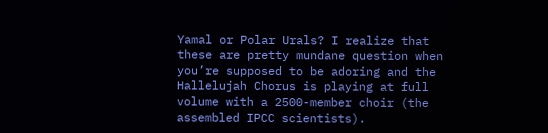Yamal or Polar Urals? I realize that these are pretty mundane question when you’re supposed to be adoring and the Hallelujah Chorus is playing at full volume with a 2500-member choir (the assembled IPCC scientists).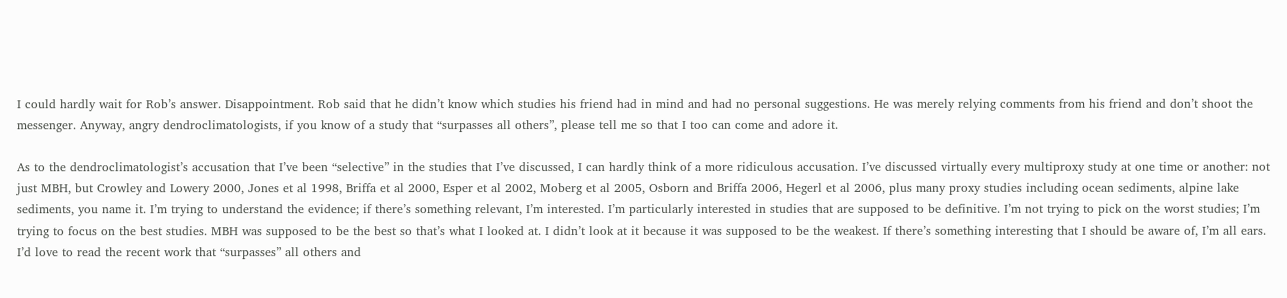I could hardly wait for Rob’s answer. Disappointment. Rob said that he didn’t know which studies his friend had in mind and had no personal suggestions. He was merely relying comments from his friend and don’t shoot the messenger. Anyway, angry dendroclimatologists, if you know of a study that “surpasses all others”, please tell me so that I too can come and adore it.

As to the dendroclimatologist’s accusation that I’ve been “selective” in the studies that I’ve discussed, I can hardly think of a more ridiculous accusation. I’ve discussed virtually every multiproxy study at one time or another: not just MBH, but Crowley and Lowery 2000, Jones et al 1998, Briffa et al 2000, Esper et al 2002, Moberg et al 2005, Osborn and Briffa 2006, Hegerl et al 2006, plus many proxy studies including ocean sediments, alpine lake sediments, you name it. I’m trying to understand the evidence; if there’s something relevant, I’m interested. I’m particularly interested in studies that are supposed to be definitive. I’m not trying to pick on the worst studies; I’m trying to focus on the best studies. MBH was supposed to be the best so that’s what I looked at. I didn’t look at it because it was supposed to be the weakest. If there’s something interesting that I should be aware of, I’m all ears. I’d love to read the recent work that “surpasses” all others and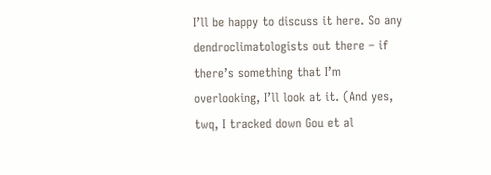I’ll be happy to discuss it here. So any dendroclimatologists out there – if there’s something that I’m overlooking, I’ll look at it. (And yes, twq, I tracked down Gou et al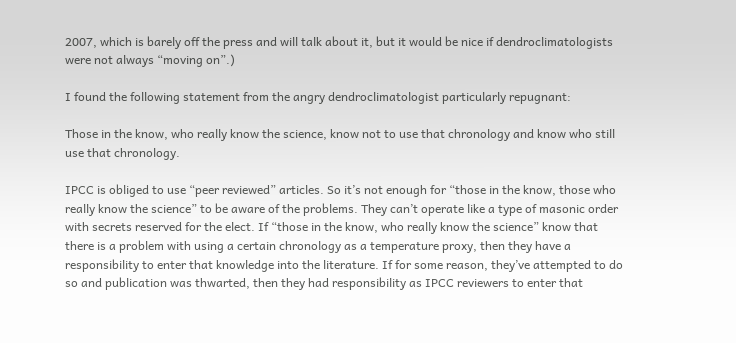2007, which is barely off the press and will talk about it, but it would be nice if dendroclimatologists were not always “moving on”.)

I found the following statement from the angry dendroclimatologist particularly repugnant:

Those in the know, who really know the science, know not to use that chronology and know who still use that chronology.

IPCC is obliged to use “peer reviewed” articles. So it’s not enough for “those in the know, those who really know the science” to be aware of the problems. They can’t operate like a type of masonic order with secrets reserved for the elect. If “those in the know, who really know the science” know that there is a problem with using a certain chronology as a temperature proxy, then they have a responsibility to enter that knowledge into the literature. If for some reason, they’ve attempted to do so and publication was thwarted, then they had responsibility as IPCC reviewers to enter that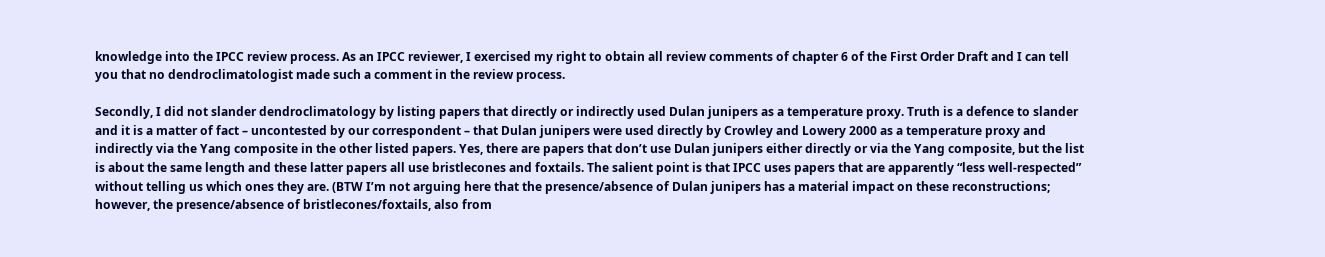knowledge into the IPCC review process. As an IPCC reviewer, I exercised my right to obtain all review comments of chapter 6 of the First Order Draft and I can tell you that no dendroclimatologist made such a comment in the review process.

Secondly, I did not slander dendroclimatology by listing papers that directly or indirectly used Dulan junipers as a temperature proxy. Truth is a defence to slander and it is a matter of fact – uncontested by our correspondent – that Dulan junipers were used directly by Crowley and Lowery 2000 as a temperature proxy and indirectly via the Yang composite in the other listed papers. Yes, there are papers that don’t use Dulan junipers either directly or via the Yang composite, but the list is about the same length and these latter papers all use bristlecones and foxtails. The salient point is that IPCC uses papers that are apparently “less well-respected” without telling us which ones they are. (BTW I’m not arguing here that the presence/absence of Dulan junipers has a material impact on these reconstructions; however, the presence/absence of bristlecones/foxtails, also from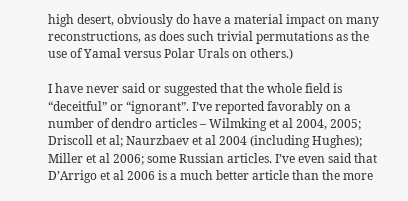high desert, obviously do have a material impact on many reconstructions, as does such trivial permutations as the use of Yamal versus Polar Urals on others.)

I have never said or suggested that the whole field is “deceitful” or “ignorant”. I’ve reported favorably on a number of dendro articles – Wilmking et al 2004, 2005; Driscoll et al; Naurzbaev et al 2004 (including Hughes); Miller et al 2006; some Russian articles. I’ve even said that D’Arrigo et al 2006 is a much better article than the more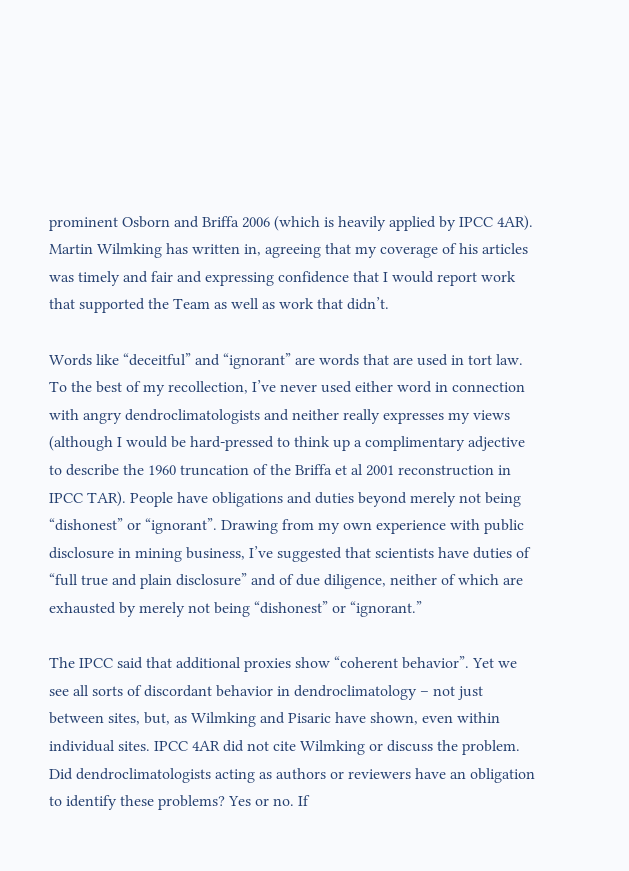prominent Osborn and Briffa 2006 (which is heavily applied by IPCC 4AR). Martin Wilmking has written in, agreeing that my coverage of his articles was timely and fair and expressing confidence that I would report work that supported the Team as well as work that didn’t.

Words like “deceitful” and “ignorant” are words that are used in tort law. To the best of my recollection, I’ve never used either word in connection with angry dendroclimatologists and neither really expresses my views (although I would be hard-pressed to think up a complimentary adjective to describe the 1960 truncation of the Briffa et al 2001 reconstruction in IPCC TAR). People have obligations and duties beyond merely not being “dishonest” or “ignorant”. Drawing from my own experience with public disclosure in mining business, I’ve suggested that scientists have duties of “full true and plain disclosure” and of due diligence, neither of which are exhausted by merely not being “dishonest” or “ignorant.”

The IPCC said that additional proxies show “coherent behavior”. Yet we see all sorts of discordant behavior in dendroclimatology – not just between sites, but, as Wilmking and Pisaric have shown, even within individual sites. IPCC 4AR did not cite Wilmking or discuss the problem. Did dendroclimatologists acting as authors or reviewers have an obligation to identify these problems? Yes or no. If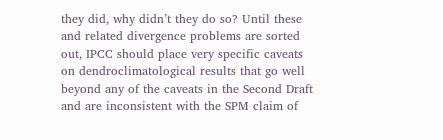they did, why didn’t they do so? Until these and related divergence problems are sorted out, IPCC should place very specific caveats on dendroclimatological results that go well beyond any of the caveats in the Second Draft and are inconsistent with the SPM claim of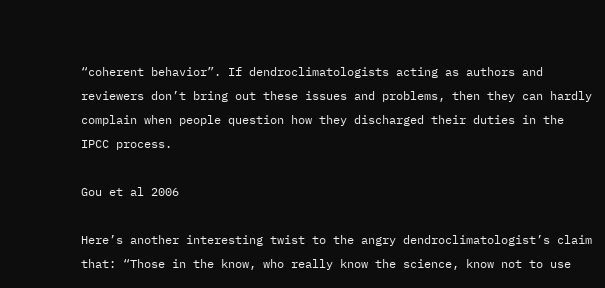“coherent behavior”. If dendroclimatologists acting as authors and reviewers don’t bring out these issues and problems, then they can hardly complain when people question how they discharged their duties in the IPCC process.

Gou et al 2006

Here’s another interesting twist to the angry dendroclimatologist’s claim that: “Those in the know, who really know the science, know not to use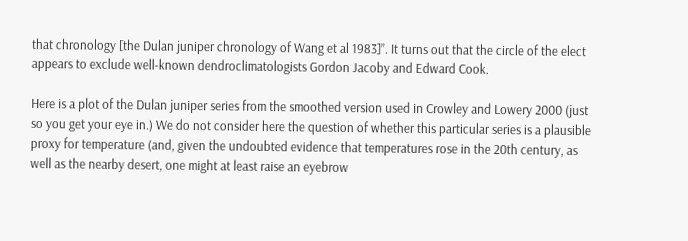that chronology [the Dulan juniper chronology of Wang et al 1983]”. It turns out that the circle of the elect appears to exclude well-known dendroclimatologists Gordon Jacoby and Edward Cook.

Here is a plot of the Dulan juniper series from the smoothed version used in Crowley and Lowery 2000 (just so you get your eye in.) We do not consider here the question of whether this particular series is a plausible proxy for temperature (and, given the undoubted evidence that temperatures rose in the 20th century, as well as the nearby desert, one might at least raise an eyebrow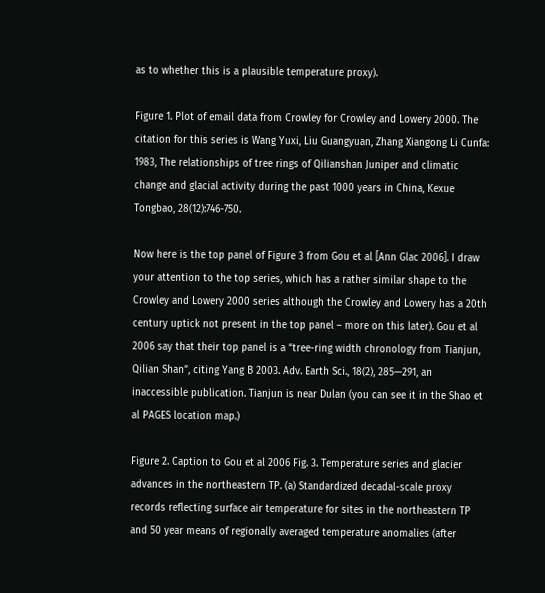as to whether this is a plausible temperature proxy).

Figure 1. Plot of email data from Crowley for Crowley and Lowery 2000. The citation for this series is Wang Yuxi, Liu Guangyuan, Zhang Xiangong Li Cunfa: 1983, The relationships of tree rings of Qilianshan Juniper and climatic change and glacial activity during the past 1000 years in China, Kexue Tongbao, 28(12):746-750.

Now here is the top panel of Figure 3 from Gou et al [Ann Glac 2006]. I draw your attention to the top series, which has a rather similar shape to the Crowley and Lowery 2000 series although the Crowley and Lowery has a 20th century uptick not present in the top panel – more on this later). Gou et al 2006 say that their top panel is a “tree-ring width chronology from Tianjun, Qilian Shan”, citing Yang B 2003. Adv. Earth Sci., 18(2), 285—291, an inaccessible publication. Tianjun is near Dulan (you can see it in the Shao et al PAGES location map.)

Figure 2. Caption to Gou et al 2006 Fig. 3. Temperature series and glacier advances in the northeastern TP. (a) Standardized decadal-scale proxy records reflecting surface air temperature for sites in the northeastern TP and 50 year means of regionally averaged temperature anomalies (after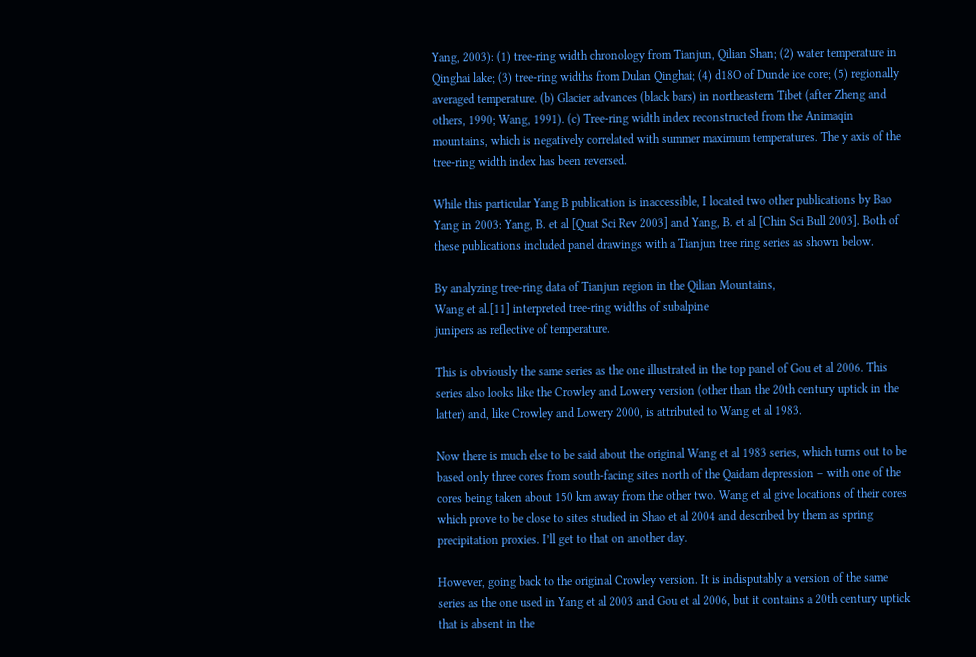Yang, 2003): (1) tree-ring width chronology from Tianjun, Qilian Shan; (2) water temperature in Qinghai lake; (3) tree-ring widths from Dulan Qinghai; (4) d18O of Dunde ice core; (5) regionally averaged temperature. (b) Glacier advances (black bars) in northeastern Tibet (after Zheng and others, 1990; Wang, 1991). (c) Tree-ring width index reconstructed from the Animaqin mountains, which is negatively correlated with summer maximum temperatures. The y axis of the tree-ring width index has been reversed.

While this particular Yang B publication is inaccessible, I located two other publications by Bao Yang in 2003: Yang, B. et al [Quat Sci Rev 2003] and Yang, B. et al [Chin Sci Bull 2003]. Both of these publications included panel drawings with a Tianjun tree ring series as shown below.

By analyzing tree-ring data of Tianjun region in the Qilian Mountains,
Wang et al.[11] interpreted tree-ring widths of subalpine
junipers as reflective of temperature.

This is obviously the same series as the one illustrated in the top panel of Gou et al 2006. This series also looks like the Crowley and Lowery version (other than the 20th century uptick in the latter) and, like Crowley and Lowery 2000, is attributed to Wang et al 1983.

Now there is much else to be said about the original Wang et al 1983 series, which turns out to be based only three cores from south-facing sites north of the Qaidam depression – with one of the cores being taken about 150 km away from the other two. Wang et al give locations of their cores which prove to be close to sites studied in Shao et al 2004 and described by them as spring precipitation proxies. I’ll get to that on another day.

However, going back to the original Crowley version. It is indisputably a version of the same series as the one used in Yang et al 2003 and Gou et al 2006, but it contains a 20th century uptick that is absent in the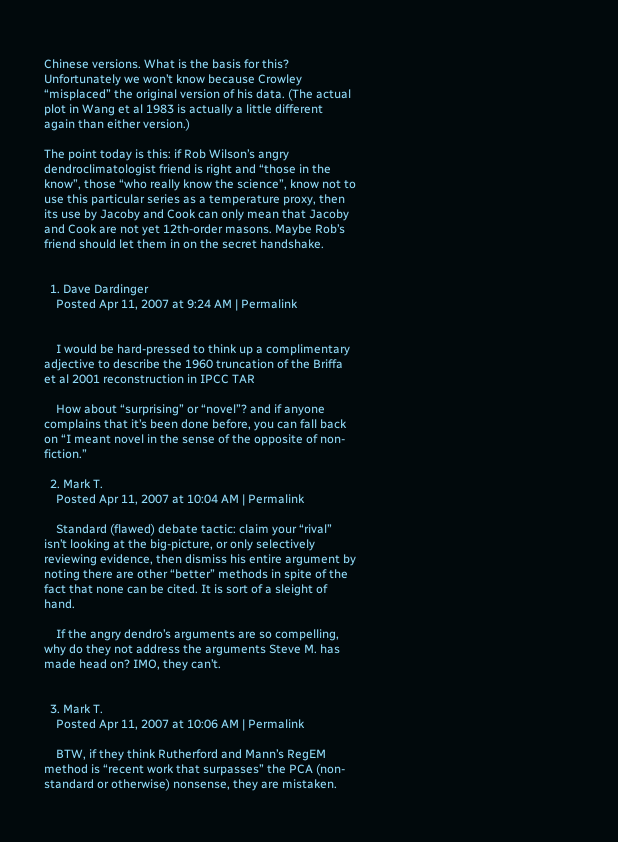Chinese versions. What is the basis for this? Unfortunately we won’t know because Crowley “misplaced” the original version of his data. (The actual plot in Wang et al 1983 is actually a little different again than either version.)

The point today is this: if Rob Wilson’s angry dendroclimatologist friend is right and “those in the know”, those “who really know the science”, know not to use this particular series as a temperature proxy, then its use by Jacoby and Cook can only mean that Jacoby and Cook are not yet 12th-order masons. Maybe Rob’s friend should let them in on the secret handshake.


  1. Dave Dardinger
    Posted Apr 11, 2007 at 9:24 AM | Permalink


    I would be hard-pressed to think up a complimentary adjective to describe the 1960 truncation of the Briffa et al 2001 reconstruction in IPCC TAR

    How about “surprising” or “novel”? and if anyone complains that it’s been done before, you can fall back on “I meant novel in the sense of the opposite of non-fiction.”

  2. Mark T.
    Posted Apr 11, 2007 at 10:04 AM | Permalink

    Standard (flawed) debate tactic: claim your “rival” isn’t looking at the big-picture, or only selectively reviewing evidence, then dismiss his entire argument by noting there are other “better” methods in spite of the fact that none can be cited. It is sort of a sleight of hand.

    If the angry dendro’s arguments are so compelling, why do they not address the arguments Steve M. has made head on? IMO, they can’t.


  3. Mark T.
    Posted Apr 11, 2007 at 10:06 AM | Permalink

    BTW, if they think Rutherford and Mann’s RegEM method is “recent work that surpasses” the PCA (non-standard or otherwise) nonsense, they are mistaken.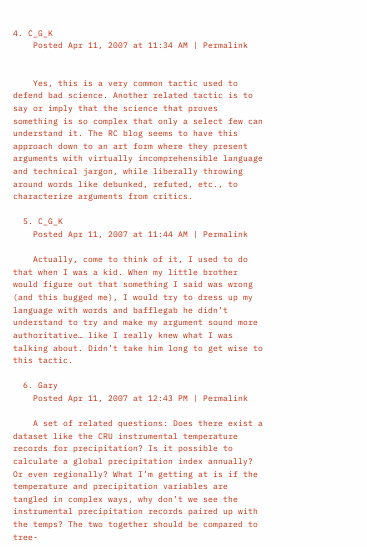4. C_G_K
    Posted Apr 11, 2007 at 11:34 AM | Permalink


    Yes, this is a very common tactic used to defend bad science. Another related tactic is to say or imply that the science that proves something is so complex that only a select few can understand it. The RC blog seems to have this approach down to an art form where they present arguments with virtually incomprehensible language and technical jargon, while liberally throwing around words like debunked, refuted, etc., to characterize arguments from critics.

  5. C_G_K
    Posted Apr 11, 2007 at 11:44 AM | Permalink

    Actually, come to think of it, I used to do that when I was a kid. When my little brother would figure out that something I said was wrong (and this bugged me), I would try to dress up my language with words and bafflegab he didn’t understand to try and make my argument sound more authoritative… like I really knew what I was talking about. Didn’t take him long to get wise to this tactic.

  6. Gary
    Posted Apr 11, 2007 at 12:43 PM | Permalink

    A set of related questions: Does there exist a dataset like the CRU instrumental temperature records for precipitation? Is it possible to calculate a global precipitation index annually? Or even regionally? What I’m getting at is if the temperature and precipitation variables are tangled in complex ways, why don’t we see the instrumental precipitation records paired up with the temps? The two together should be compared to tree-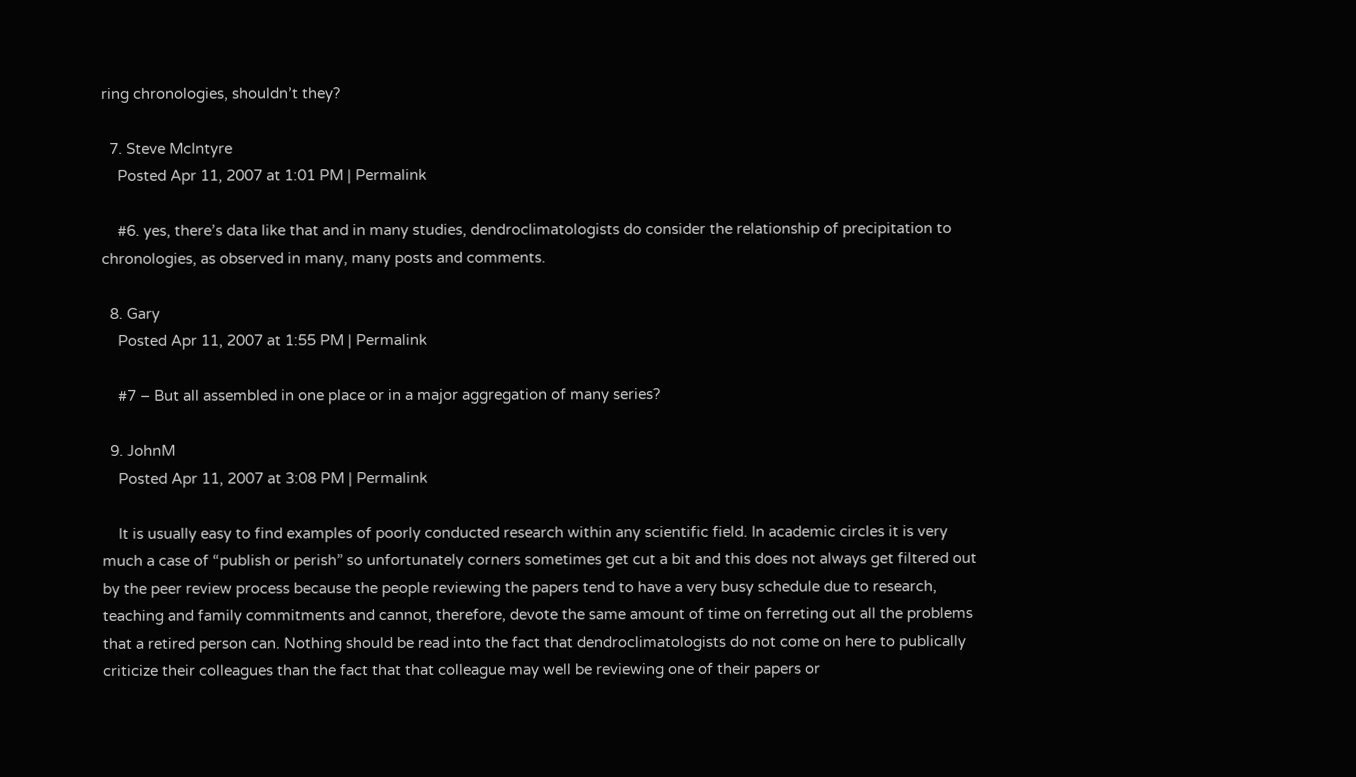ring chronologies, shouldn’t they?

  7. Steve McIntyre
    Posted Apr 11, 2007 at 1:01 PM | Permalink

    #6. yes, there’s data like that and in many studies, dendroclimatologists do consider the relationship of precipitation to chronologies, as observed in many, many posts and comments.

  8. Gary
    Posted Apr 11, 2007 at 1:55 PM | Permalink

    #7 – But all assembled in one place or in a major aggregation of many series?

  9. JohnM
    Posted Apr 11, 2007 at 3:08 PM | Permalink

    It is usually easy to find examples of poorly conducted research within any scientific field. In academic circles it is very much a case of “publish or perish” so unfortunately corners sometimes get cut a bit and this does not always get filtered out by the peer review process because the people reviewing the papers tend to have a very busy schedule due to research, teaching and family commitments and cannot, therefore, devote the same amount of time on ferreting out all the problems that a retired person can. Nothing should be read into the fact that dendroclimatologists do not come on here to publically criticize their colleagues than the fact that that colleague may well be reviewing one of their papers or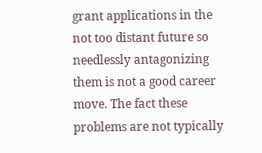grant applications in the not too distant future so needlessly antagonizing them is not a good career move. The fact these problems are not typically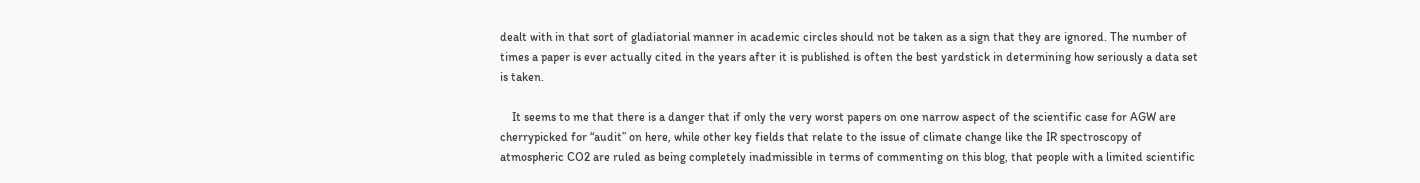dealt with in that sort of gladiatorial manner in academic circles should not be taken as a sign that they are ignored. The number of times a paper is ever actually cited in the years after it is published is often the best yardstick in determining how seriously a data set is taken.

    It seems to me that there is a danger that if only the very worst papers on one narrow aspect of the scientific case for AGW are cherrypicked for “audit” on here, while other key fields that relate to the issue of climate change like the IR spectroscopy of atmospheric CO2 are ruled as being completely inadmissible in terms of commenting on this blog, that people with a limited scientific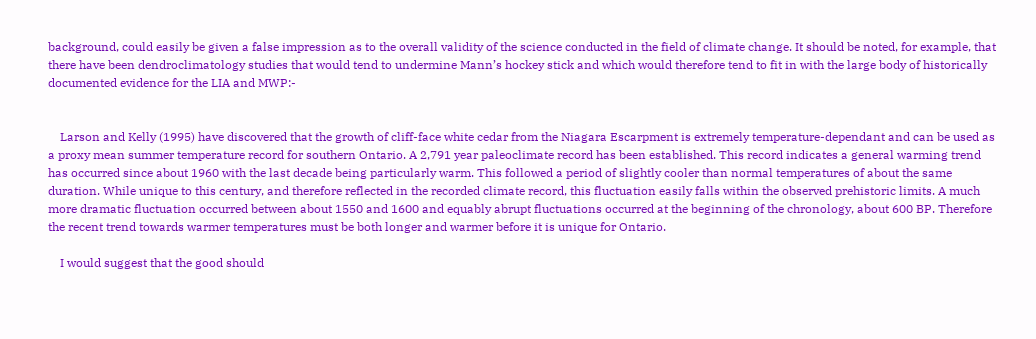background, could easily be given a false impression as to the overall validity of the science conducted in the field of climate change. It should be noted, for example, that there have been dendroclimatology studies that would tend to undermine Mann’s hockey stick and which would therefore tend to fit in with the large body of historically documented evidence for the LIA and MWP:-


    Larson and Kelly (1995) have discovered that the growth of cliff-face white cedar from the Niagara Escarpment is extremely temperature-dependant and can be used as a proxy mean summer temperature record for southern Ontario. A 2,791 year paleoclimate record has been established. This record indicates a general warming trend has occurred since about 1960 with the last decade being particularly warm. This followed a period of slightly cooler than normal temperatures of about the same duration. While unique to this century, and therefore reflected in the recorded climate record, this fluctuation easily falls within the observed prehistoric limits. A much more dramatic fluctuation occurred between about 1550 and 1600 and equably abrupt fluctuations occurred at the beginning of the chronology, about 600 BP. Therefore the recent trend towards warmer temperatures must be both longer and warmer before it is unique for Ontario.

    I would suggest that the good should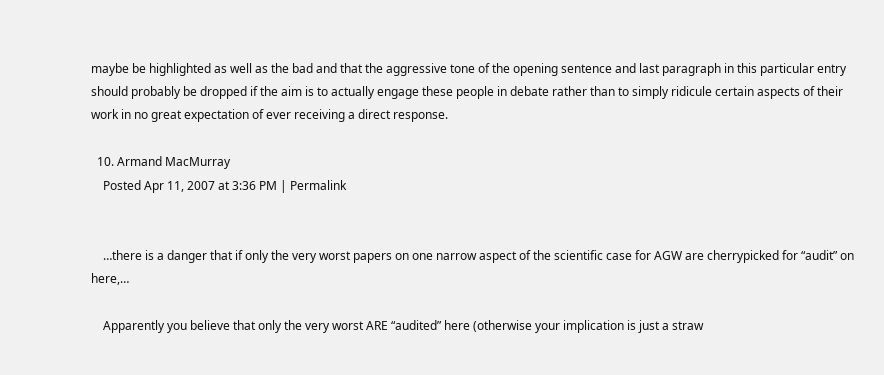maybe be highlighted as well as the bad and that the aggressive tone of the opening sentence and last paragraph in this particular entry should probably be dropped if the aim is to actually engage these people in debate rather than to simply ridicule certain aspects of their work in no great expectation of ever receiving a direct response.

  10. Armand MacMurray
    Posted Apr 11, 2007 at 3:36 PM | Permalink


    …there is a danger that if only the very worst papers on one narrow aspect of the scientific case for AGW are cherrypicked for “audit” on here,…

    Apparently you believe that only the very worst ARE “audited” here (otherwise your implication is just a straw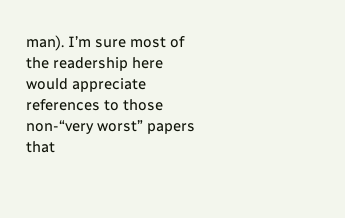man). I’m sure most of the readership here would appreciate references to those non-“very worst” papers that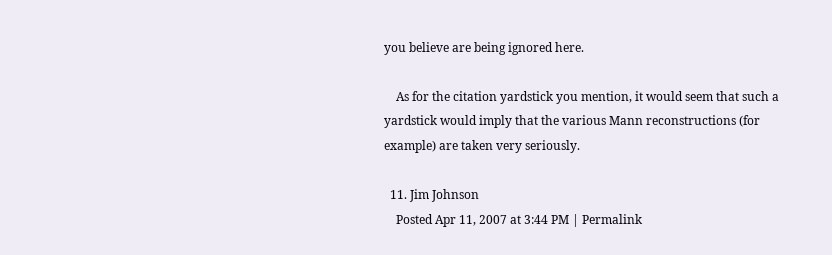you believe are being ignored here.

    As for the citation yardstick you mention, it would seem that such a yardstick would imply that the various Mann reconstructions (for example) are taken very seriously.

  11. Jim Johnson
    Posted Apr 11, 2007 at 3:44 PM | Permalink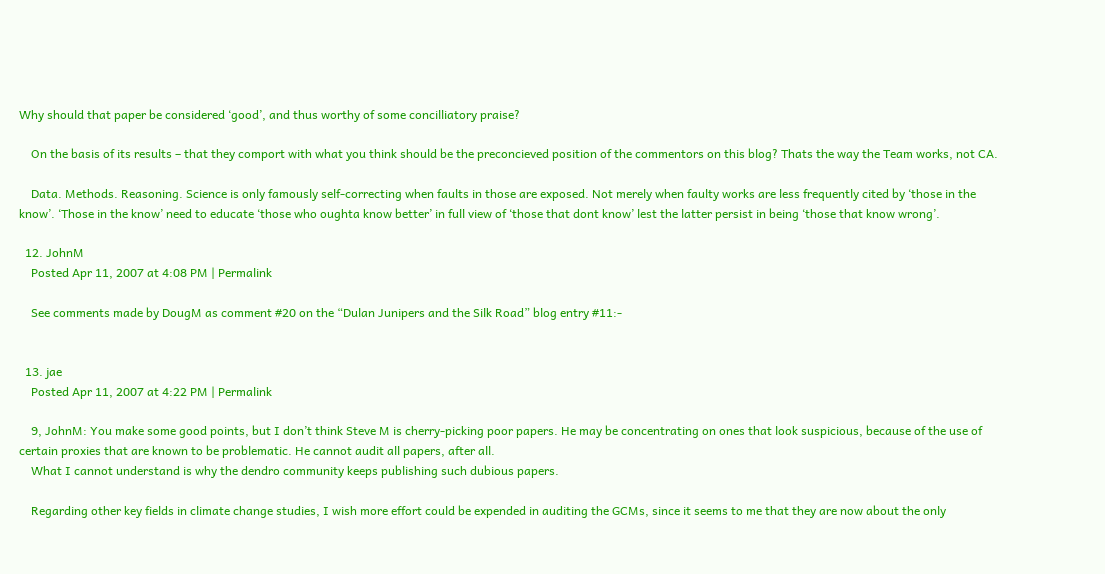Why should that paper be considered ‘good’, and thus worthy of some concilliatory praise?

    On the basis of its results – that they comport with what you think should be the preconcieved position of the commentors on this blog? Thats the way the Team works, not CA.

    Data. Methods. Reasoning. Science is only famously self-correcting when faults in those are exposed. Not merely when faulty works are less frequently cited by ‘those in the know’. ‘Those in the know’ need to educate ‘those who oughta know better’ in full view of ‘those that dont know’ lest the latter persist in being ‘those that know wrong’.

  12. JohnM
    Posted Apr 11, 2007 at 4:08 PM | Permalink

    See comments made by DougM as comment #20 on the “Dulan Junipers and the Silk Road” blog entry #11:-


  13. jae
    Posted Apr 11, 2007 at 4:22 PM | Permalink

    9, JohnM: You make some good points, but I don’t think Steve M is cherry-picking poor papers. He may be concentrating on ones that look suspicious, because of the use of certain proxies that are known to be problematic. He cannot audit all papers, after all.
    What I cannot understand is why the dendro community keeps publishing such dubious papers.

    Regarding other key fields in climate change studies, I wish more effort could be expended in auditing the GCMs, since it seems to me that they are now about the only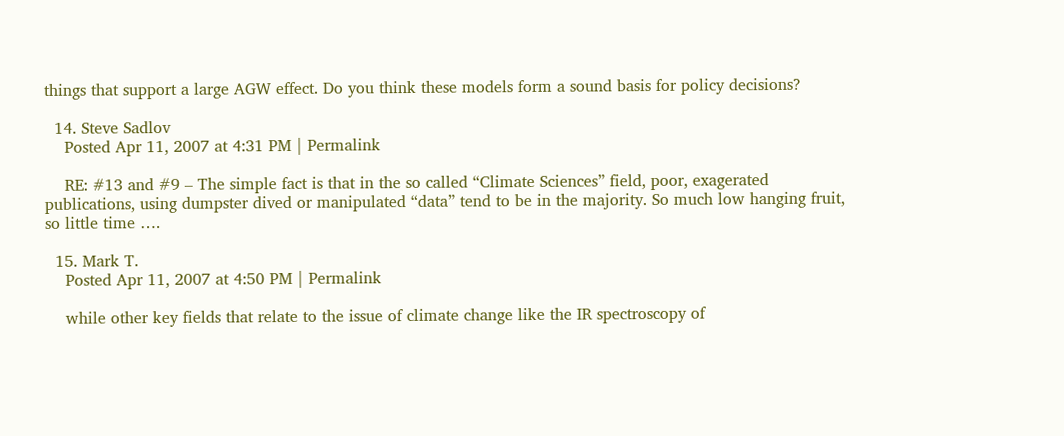things that support a large AGW effect. Do you think these models form a sound basis for policy decisions?

  14. Steve Sadlov
    Posted Apr 11, 2007 at 4:31 PM | Permalink

    RE: #13 and #9 – The simple fact is that in the so called “Climate Sciences” field, poor, exagerated publications, using dumpster dived or manipulated “data” tend to be in the majority. So much low hanging fruit, so little time ….

  15. Mark T.
    Posted Apr 11, 2007 at 4:50 PM | Permalink

    while other key fields that relate to the issue of climate change like the IR spectroscopy of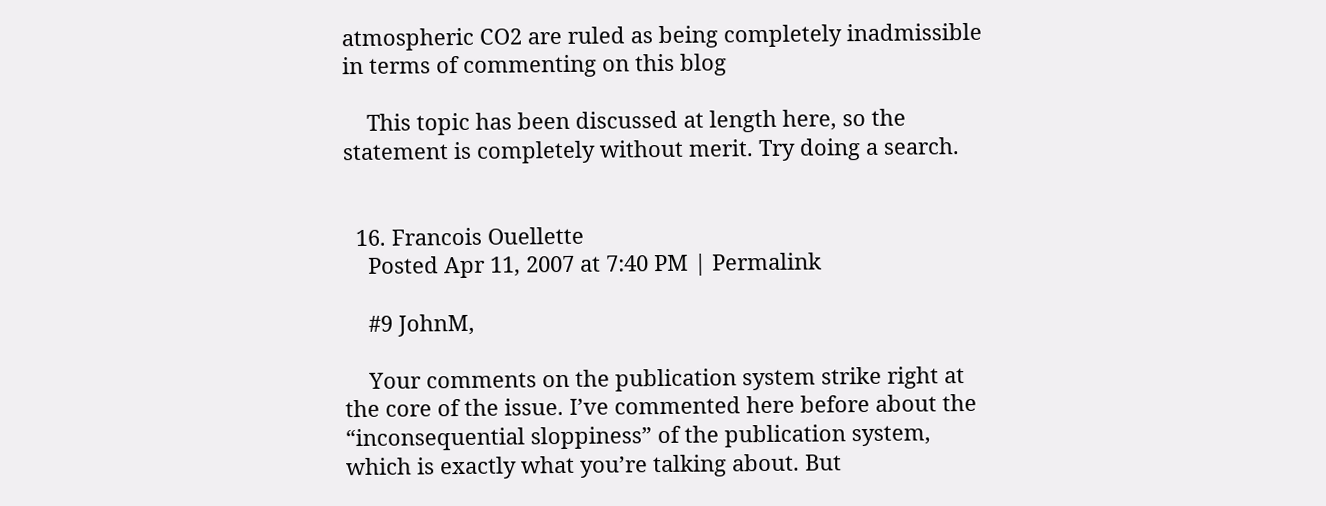atmospheric CO2 are ruled as being completely inadmissible in terms of commenting on this blog

    This topic has been discussed at length here, so the statement is completely without merit. Try doing a search.


  16. Francois Ouellette
    Posted Apr 11, 2007 at 7:40 PM | Permalink

    #9 JohnM,

    Your comments on the publication system strike right at the core of the issue. I’ve commented here before about the “inconsequential sloppiness” of the publication system, which is exactly what you’re talking about. But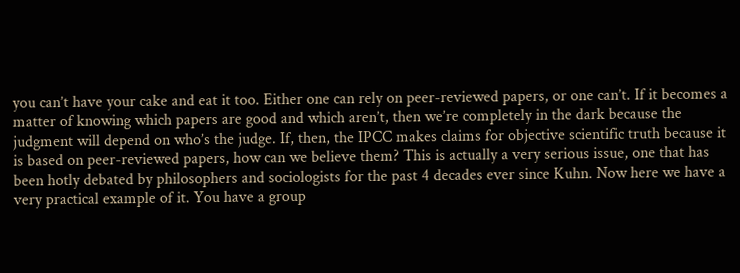you can’t have your cake and eat it too. Either one can rely on peer-reviewed papers, or one can’t. If it becomes a matter of knowing which papers are good and which aren’t, then we’re completely in the dark because the judgment will depend on who’s the judge. If, then, the IPCC makes claims for objective scientific truth because it is based on peer-reviewed papers, how can we believe them? This is actually a very serious issue, one that has been hotly debated by philosophers and sociologists for the past 4 decades ever since Kuhn. Now here we have a very practical example of it. You have a group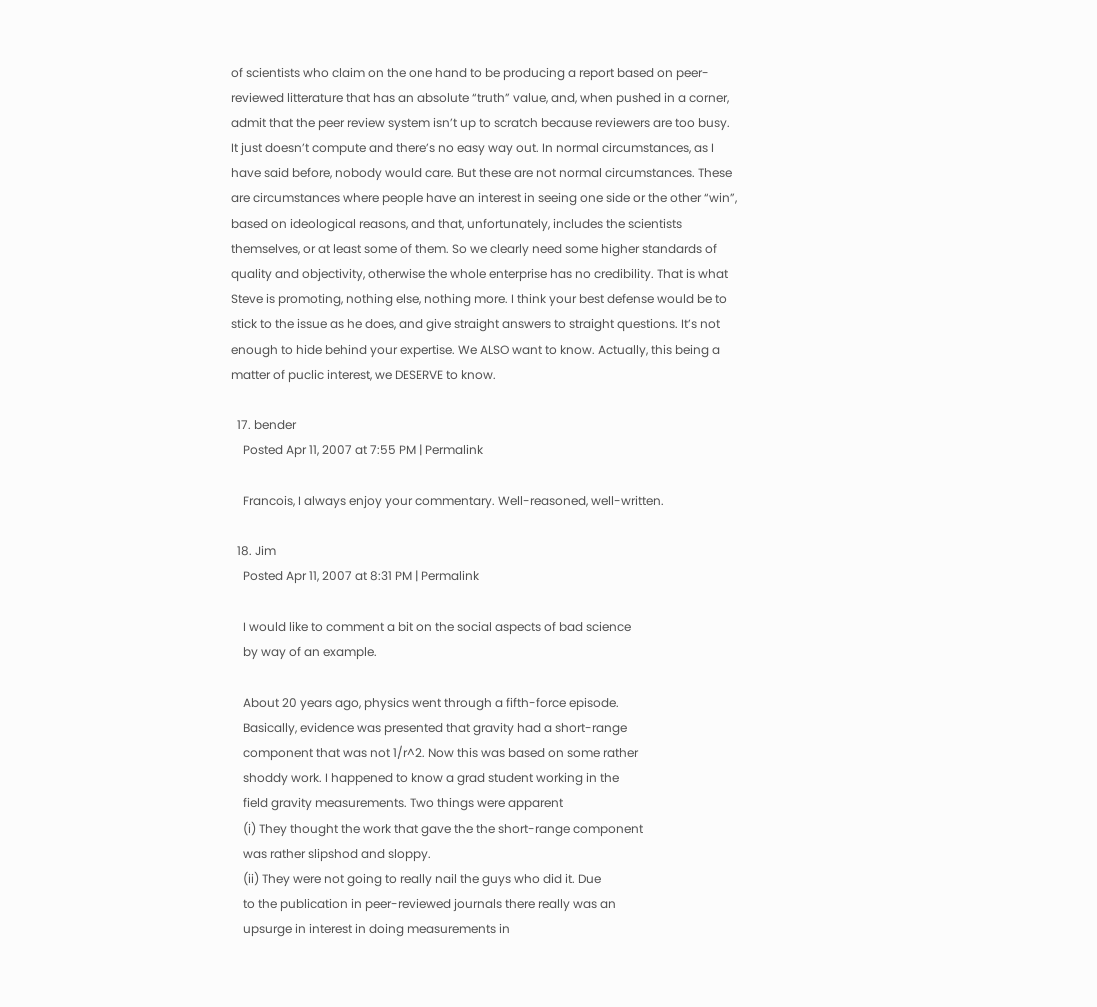of scientists who claim on the one hand to be producing a report based on peer-reviewed litterature that has an absolute “truth” value, and, when pushed in a corner, admit that the peer review system isn’t up to scratch because reviewers are too busy. It just doesn’t compute and there’s no easy way out. In normal circumstances, as I have said before, nobody would care. But these are not normal circumstances. These are circumstances where people have an interest in seeing one side or the other “win”, based on ideological reasons, and that, unfortunately, includes the scientists themselves, or at least some of them. So we clearly need some higher standards of quality and objectivity, otherwise the whole enterprise has no credibility. That is what Steve is promoting, nothing else, nothing more. I think your best defense would be to stick to the issue as he does, and give straight answers to straight questions. It’s not enough to hide behind your expertise. We ALSO want to know. Actually, this being a matter of puclic interest, we DESERVE to know.

  17. bender
    Posted Apr 11, 2007 at 7:55 PM | Permalink

    Francois, I always enjoy your commentary. Well-reasoned, well-written.

  18. Jim
    Posted Apr 11, 2007 at 8:31 PM | Permalink

    I would like to comment a bit on the social aspects of bad science
    by way of an example.

    About 20 years ago, physics went through a fifth-force episode.
    Basically, evidence was presented that gravity had a short-range
    component that was not 1/r^2. Now this was based on some rather
    shoddy work. I happened to know a grad student working in the
    field gravity measurements. Two things were apparent
    (i) They thought the work that gave the the short-range component
    was rather slipshod and sloppy.
    (ii) They were not going to really nail the guys who did it. Due
    to the publication in peer-reviewed journals there really was an
    upsurge in interest in doing measurements in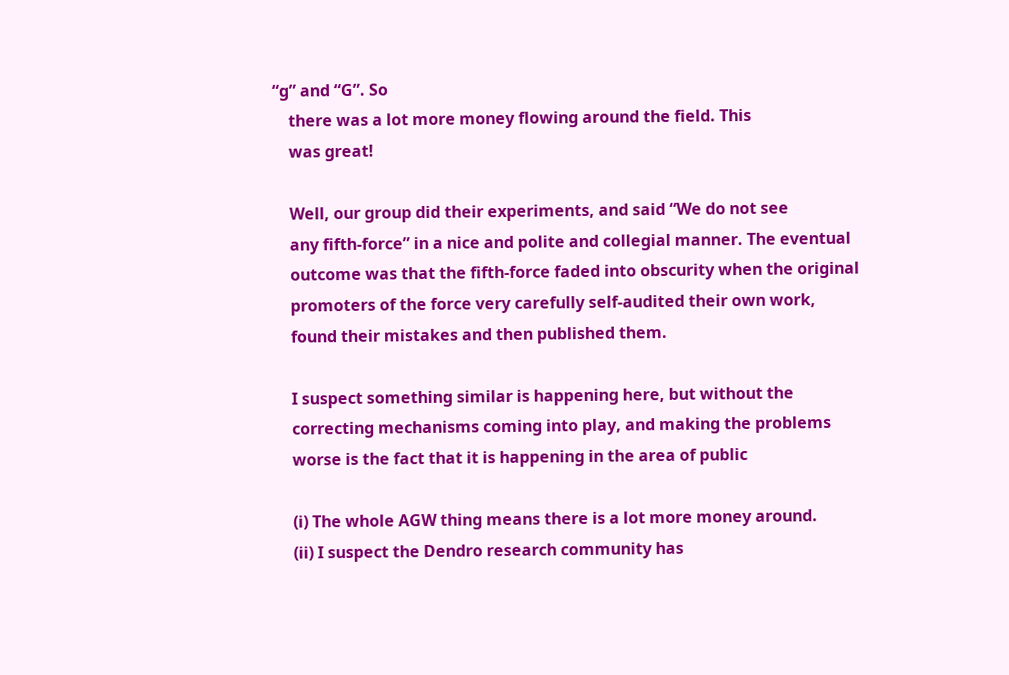“g” and “G”. So
    there was a lot more money flowing around the field. This
    was great!

    Well, our group did their experiments, and said “We do not see
    any fifth-force” in a nice and polite and collegial manner. The eventual
    outcome was that the fifth-force faded into obscurity when the original
    promoters of the force very carefully self-audited their own work,
    found their mistakes and then published them.

    I suspect something similar is happening here, but without the
    correcting mechanisms coming into play, and making the problems
    worse is the fact that it is happening in the area of public

    (i) The whole AGW thing means there is a lot more money around.
    (ii) I suspect the Dendro research community has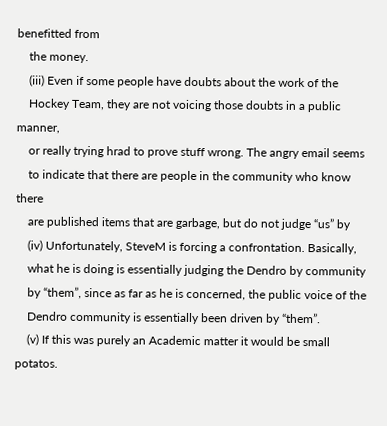benefitted from
    the money.
    (iii) Even if some people have doubts about the work of the
    Hockey Team, they are not voicing those doubts in a public manner,
    or really trying hrad to prove stuff wrong. The angry email seems
    to indicate that there are people in the community who know there
    are published items that are garbage, but do not judge “us” by
    (iv) Unfortunately, SteveM is forcing a confrontation. Basically,
    what he is doing is essentially judging the Dendro by community
    by “them”, since as far as he is concerned, the public voice of the
    Dendro community is essentially been driven by “them”.
    (v) If this was purely an Academic matter it would be small potatos.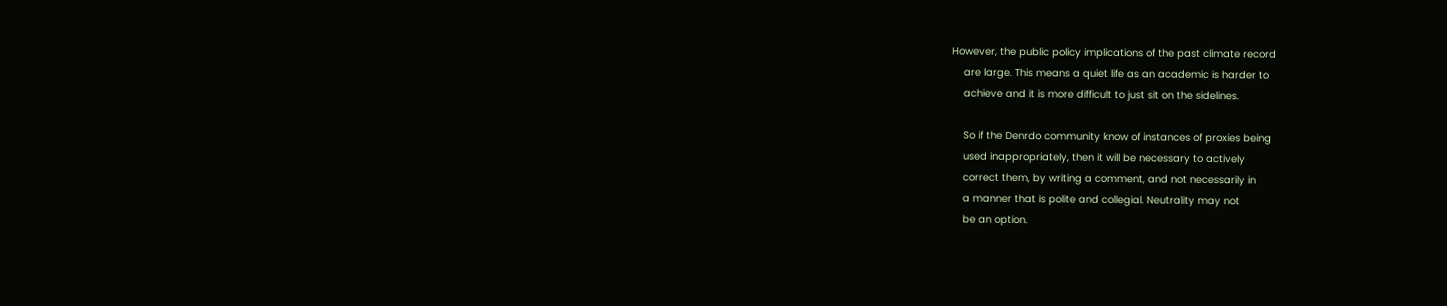However, the public policy implications of the past climate record
    are large. This means a quiet life as an academic is harder to
    achieve and it is more difficult to just sit on the sidelines.

    So if the Denrdo community know of instances of proxies being
    used inappropriately, then it will be necessary to actively
    correct them, by writing a comment, and not necessarily in
    a manner that is polite and collegial. Neutrality may not
    be an option.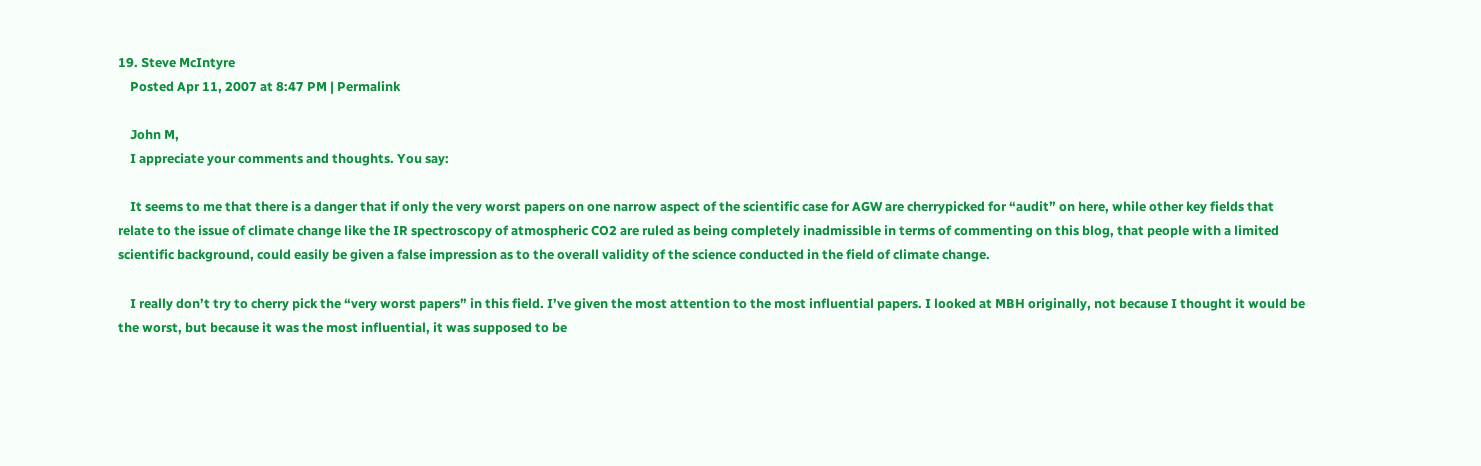19. Steve McIntyre
    Posted Apr 11, 2007 at 8:47 PM | Permalink

    John M,
    I appreciate your comments and thoughts. You say:

    It seems to me that there is a danger that if only the very worst papers on one narrow aspect of the scientific case for AGW are cherrypicked for “audit” on here, while other key fields that relate to the issue of climate change like the IR spectroscopy of atmospheric CO2 are ruled as being completely inadmissible in terms of commenting on this blog, that people with a limited scientific background, could easily be given a false impression as to the overall validity of the science conducted in the field of climate change.

    I really don’t try to cherry pick the “very worst papers” in this field. I’ve given the most attention to the most influential papers. I looked at MBH originally, not because I thought it would be the worst, but because it was the most influential, it was supposed to be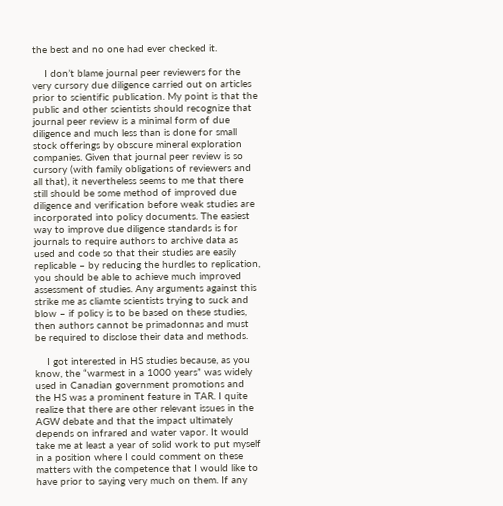the best and no one had ever checked it.

    I don’t blame journal peer reviewers for the very cursory due diligence carried out on articles prior to scientific publication. My point is that the public and other scientists should recognize that journal peer review is a minimal form of due diligence and much less than is done for small stock offerings by obscure mineral exploration companies. Given that journal peer review is so cursory (with family obligations of reviewers and all that), it nevertheless seems to me that there still should be some method of improved due diligence and verification before weak studies are incorporated into policy documents. The easiest way to improve due diligence standards is for journals to require authors to archive data as used and code so that their studies are easily replicable – by reducing the hurdles to replication, you should be able to achieve much improved assessment of studies. Any arguments against this strike me as cliamte scientists trying to suck and blow – if policy is to be based on these studies, then authors cannot be primadonnas and must be required to disclose their data and methods.

    I got interested in HS studies because, as you know, the “warmest in a 1000 years” was widely used in Canadian government promotions and the HS was a prominent feature in TAR. I quite realize that there are other relevant issues in the AGW debate and that the impact ultimately depends on infrared and water vapor. It would take me at least a year of solid work to put myself in a position where I could comment on these matters with the competence that I would like to have prior to saying very much on them. If any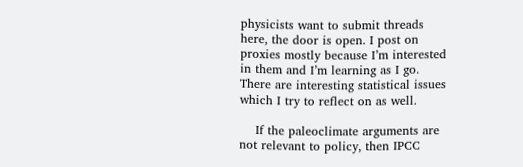physicists want to submit threads here, the door is open. I post on proxies mostly because I’m interested in them and I’m learning as I go. There are interesting statistical issues which I try to reflect on as well.

    If the paleoclimate arguments are not relevant to policy, then IPCC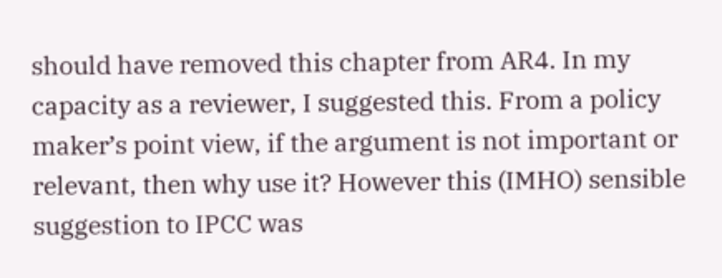should have removed this chapter from AR4. In my capacity as a reviewer, I suggested this. From a policy maker’s point view, if the argument is not important or relevant, then why use it? However this (IMHO) sensible suggestion to IPCC was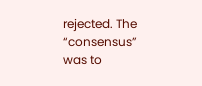rejected. The “consensus” was to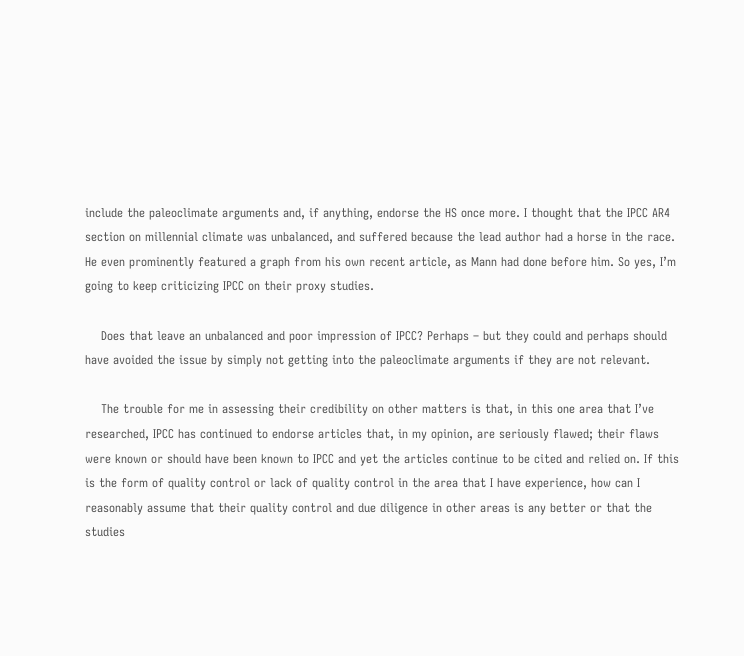include the paleoclimate arguments and, if anything, endorse the HS once more. I thought that the IPCC AR4 section on millennial climate was unbalanced, and suffered because the lead author had a horse in the race. He even prominently featured a graph from his own recent article, as Mann had done before him. So yes, I’m going to keep criticizing IPCC on their proxy studies.

    Does that leave an unbalanced and poor impression of IPCC? Perhaps – but they could and perhaps should have avoided the issue by simply not getting into the paleoclimate arguments if they are not relevant.

    The trouble for me in assessing their credibility on other matters is that, in this one area that I’ve researched, IPCC has continued to endorse articles that, in my opinion, are seriously flawed; their flaws were known or should have been known to IPCC and yet the articles continue to be cited and relied on. If this is the form of quality control or lack of quality control in the area that I have experience, how can I reasonably assume that their quality control and due diligence in other areas is any better or that the studies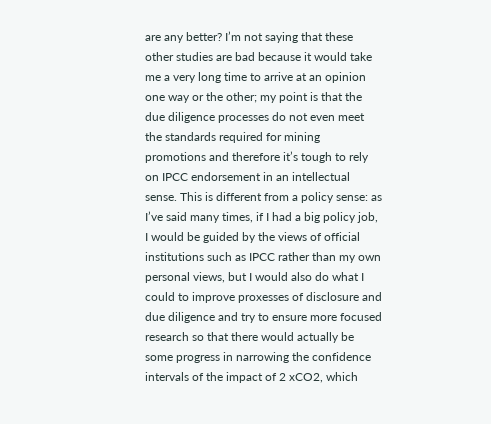are any better? I’m not saying that these other studies are bad because it would take me a very long time to arrive at an opinion one way or the other; my point is that the due diligence processes do not even meet the standards required for mining promotions and therefore it’s tough to rely on IPCC endorsement in an intellectual sense. This is different from a policy sense: as I’ve said many times, if I had a big policy job, I would be guided by the views of official institutions such as IPCC rather than my own personal views, but I would also do what I could to improve proxesses of disclosure and due diligence and try to ensure more focused research so that there would actually be some progress in narrowing the confidence intervals of the impact of 2 xCO2, which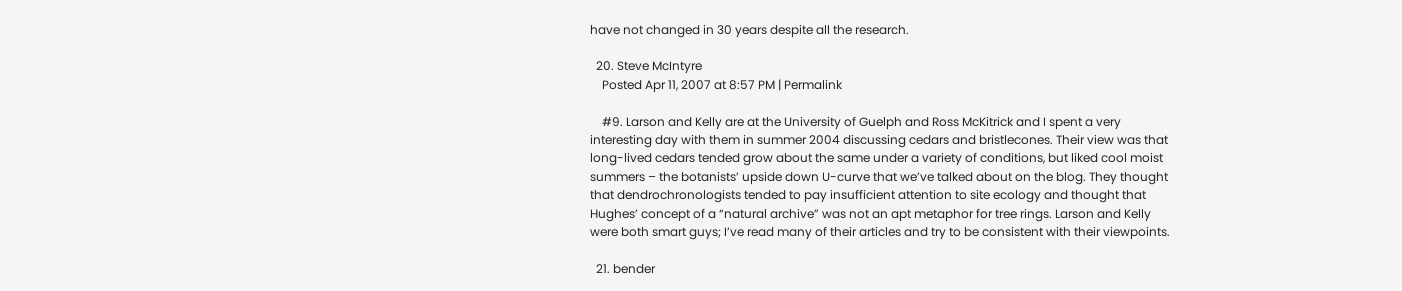have not changed in 30 years despite all the research.

  20. Steve McIntyre
    Posted Apr 11, 2007 at 8:57 PM | Permalink

    #9. Larson and Kelly are at the University of Guelph and Ross McKitrick and I spent a very interesting day with them in summer 2004 discussing cedars and bristlecones. Their view was that long-lived cedars tended grow about the same under a variety of conditions, but liked cool moist summers – the botanists’ upside down U-curve that we’ve talked about on the blog. They thought that dendrochronologists tended to pay insufficient attention to site ecology and thought that Hughes’ concept of a “natural archive” was not an apt metaphor for tree rings. Larson and Kelly were both smart guys; I’ve read many of their articles and try to be consistent with their viewpoints.

  21. bender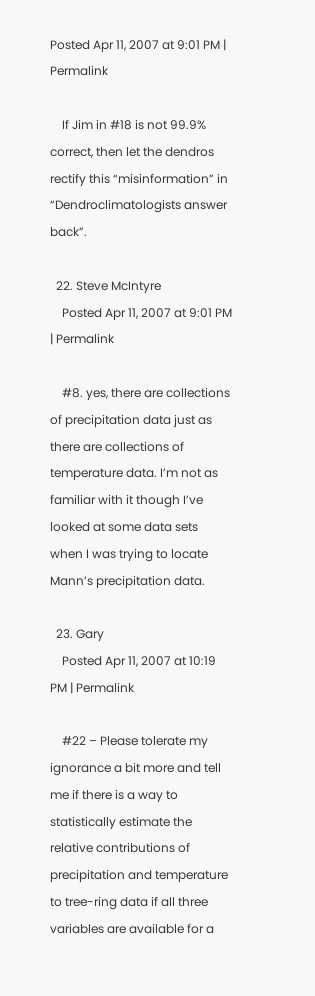Posted Apr 11, 2007 at 9:01 PM | Permalink

    If Jim in #18 is not 99.9% correct, then let the dendros rectify this “misinformation” in “Dendroclimatologists answer back”.

  22. Steve McIntyre
    Posted Apr 11, 2007 at 9:01 PM | Permalink

    #8. yes, there are collections of precipitation data just as there are collections of temperature data. I’m not as familiar with it though I’ve looked at some data sets when I was trying to locate Mann’s precipitation data.

  23. Gary
    Posted Apr 11, 2007 at 10:19 PM | Permalink

    #22 – Please tolerate my ignorance a bit more and tell me if there is a way to statistically estimate the relative contributions of precipitation and temperature to tree-ring data if all three variables are available for a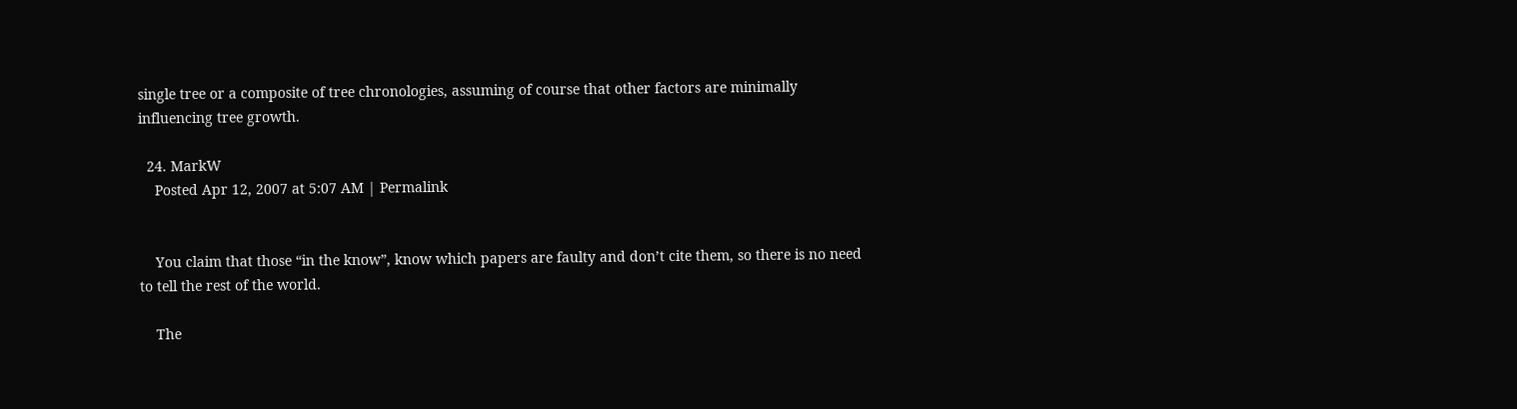single tree or a composite of tree chronologies, assuming of course that other factors are minimally influencing tree growth.

  24. MarkW
    Posted Apr 12, 2007 at 5:07 AM | Permalink


    You claim that those “in the know”, know which papers are faulty and don’t cite them, so there is no need to tell the rest of the world.

    The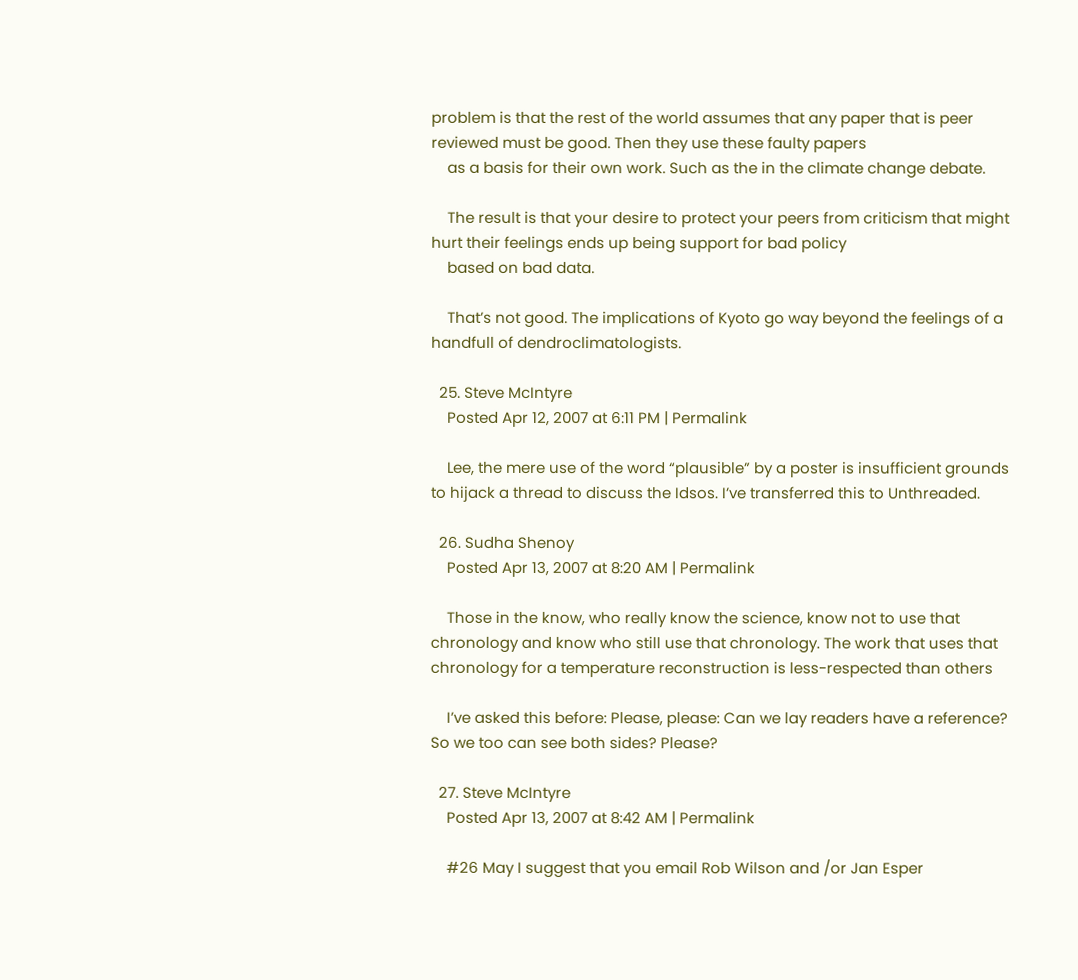problem is that the rest of the world assumes that any paper that is peer reviewed must be good. Then they use these faulty papers
    as a basis for their own work. Such as the in the climate change debate.

    The result is that your desire to protect your peers from criticism that might hurt their feelings ends up being support for bad policy
    based on bad data.

    That’s not good. The implications of Kyoto go way beyond the feelings of a handfull of dendroclimatologists.

  25. Steve McIntyre
    Posted Apr 12, 2007 at 6:11 PM | Permalink

    Lee, the mere use of the word “plausible” by a poster is insufficient grounds to hijack a thread to discuss the Idsos. I’ve transferred this to Unthreaded.

  26. Sudha Shenoy
    Posted Apr 13, 2007 at 8:20 AM | Permalink

    Those in the know, who really know the science, know not to use that chronology and know who still use that chronology. The work that uses that chronology for a temperature reconstruction is less-respected than others

    I’ve asked this before: Please, please: Can we lay readers have a reference? So we too can see both sides? Please?

  27. Steve McIntyre
    Posted Apr 13, 2007 at 8:42 AM | Permalink

    #26 May I suggest that you email Rob Wilson and /or Jan Esper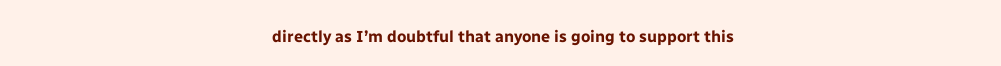directly as I’m doubtful that anyone is going to support this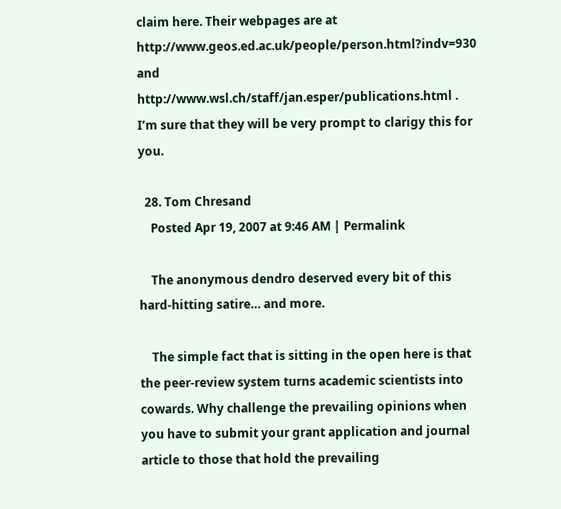claim here. Their webpages are at http://www.geos.ed.ac.uk/people/person.html?indv=930 and http://www.wsl.ch/staff/jan.esper/publications.html . I’m sure that they will be very prompt to clarigy this for you.

  28. Tom Chresand
    Posted Apr 19, 2007 at 9:46 AM | Permalink

    The anonymous dendro deserved every bit of this hard-hitting satire… and more.

    The simple fact that is sitting in the open here is that the peer-review system turns academic scientists into cowards. Why challenge the prevailing opinions when you have to submit your grant application and journal article to those that hold the prevailing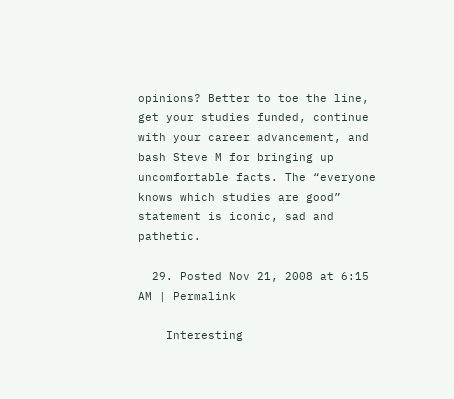opinions? Better to toe the line, get your studies funded, continue with your career advancement, and bash Steve M for bringing up uncomfortable facts. The “everyone knows which studies are good” statement is iconic, sad and pathetic.

  29. Posted Nov 21, 2008 at 6:15 AM | Permalink

    Interesting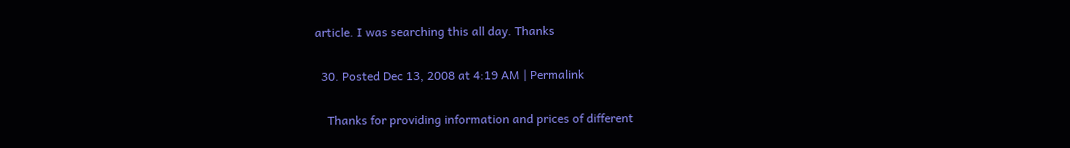article. I was searching this all day. Thanks

  30. Posted Dec 13, 2008 at 4:19 AM | Permalink

    Thanks for providing information and prices of different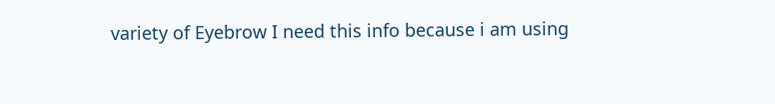variety of Eyebrow I need this info because i am using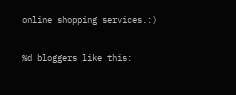online shopping services.:)

%d bloggers like this: